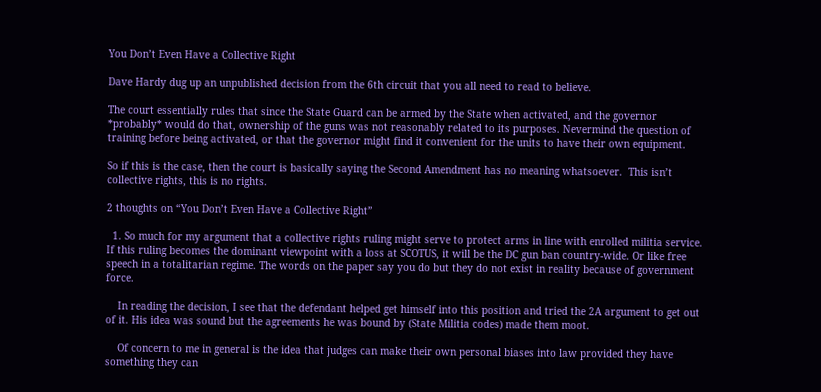You Don’t Even Have a Collective Right

Dave Hardy dug up an unpublished decision from the 6th circuit that you all need to read to believe.

The court essentially rules that since the State Guard can be armed by the State when activated, and the governor *probably* would do that, ownership of the guns was not reasonably related to its purposes. Nevermind the question of training before being activated, or that the governor might find it convenient for the units to have their own equipment.

So if this is the case, then the court is basically saying the Second Amendment has no meaning whatsoever.  This isn’t collective rights, this is no rights.

2 thoughts on “You Don’t Even Have a Collective Right”

  1. So much for my argument that a collective rights ruling might serve to protect arms in line with enrolled militia service. If this ruling becomes the dominant viewpoint with a loss at SCOTUS, it will be the DC gun ban country-wide. Or like free speech in a totalitarian regime. The words on the paper say you do but they do not exist in reality because of government force.

    In reading the decision, I see that the defendant helped get himself into this position and tried the 2A argument to get out of it. His idea was sound but the agreements he was bound by (State Militia codes) made them moot.

    Of concern to me in general is the idea that judges can make their own personal biases into law provided they have something they can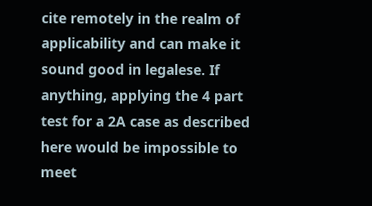cite remotely in the realm of applicability and can make it sound good in legalese. If anything, applying the 4 part test for a 2A case as described here would be impossible to meet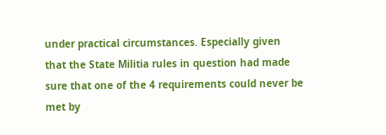under practical circumstances. Especially given that the State Militia rules in question had made sure that one of the 4 requirements could never be met by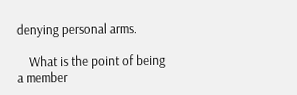denying personal arms.

    What is the point of being a member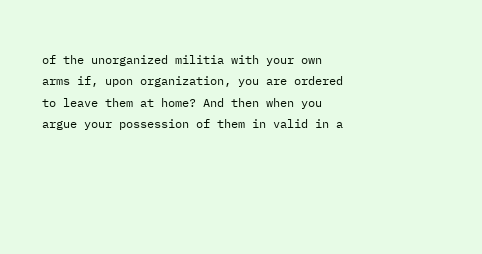of the unorganized militia with your own arms if, upon organization, you are ordered to leave them at home? And then when you argue your possession of them in valid in a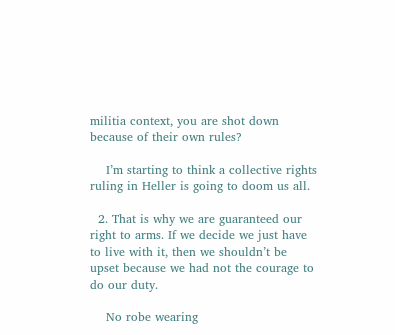militia context, you are shot down because of their own rules?

    I’m starting to think a collective rights ruling in Heller is going to doom us all.

  2. That is why we are guaranteed our right to arms. If we decide we just have to live with it, then we shouldn’t be upset because we had not the courage to do our duty.

    No robe wearing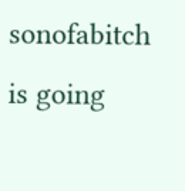sonofabitch is going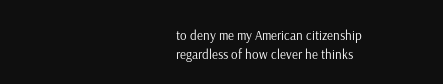to deny me my American citizenship regardless of how clever he thinks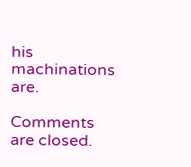his machinations are.

Comments are closed.